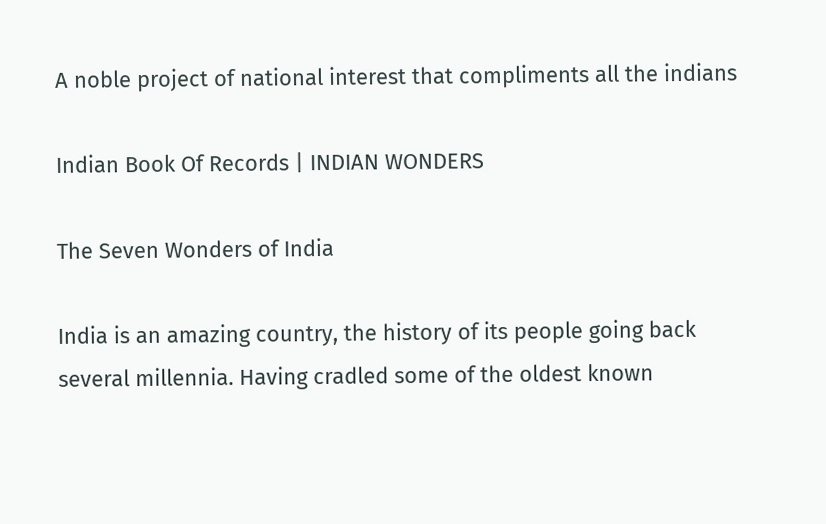A noble project of national interest that compliments all the indians

Indian Book Of Records | INDIAN WONDERS

The Seven Wonders of India

India is an amazing country, the history of its people going back several millennia. Having cradled some of the oldest known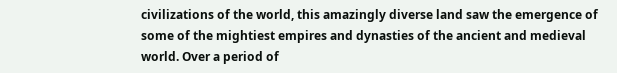civilizations of the world, this amazingly diverse land saw the emergence of some of the mightiest empires and dynasties of the ancient and medieval world. Over a period of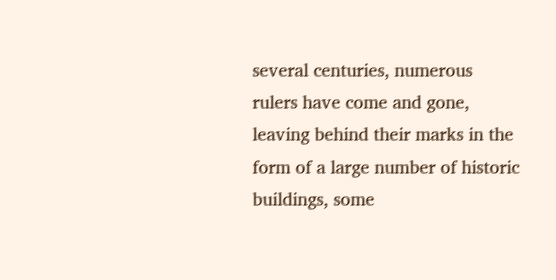several centuries, numerous rulers have come and gone, leaving behind their marks in the form of a large number of historic buildings, some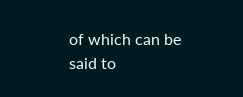of which can be said to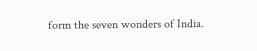form the seven wonders of India.